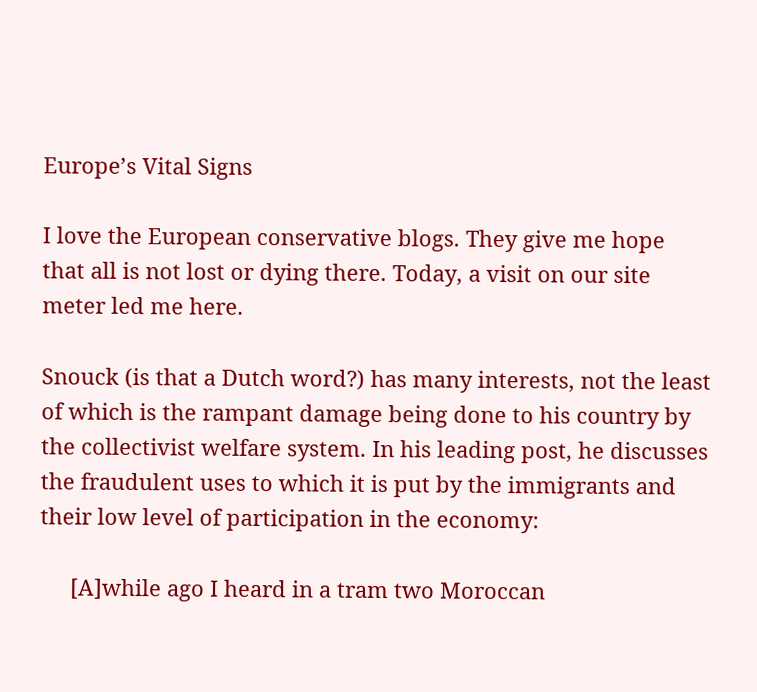Europe’s Vital Signs

I love the European conservative blogs. They give me hope that all is not lost or dying there. Today, a visit on our site meter led me here.

Snouck (is that a Dutch word?) has many interests, not the least of which is the rampant damage being done to his country by the collectivist welfare system. In his leading post, he discusses the fraudulent uses to which it is put by the immigrants and their low level of participation in the economy:

     [A]while ago I heard in a tram two Moroccan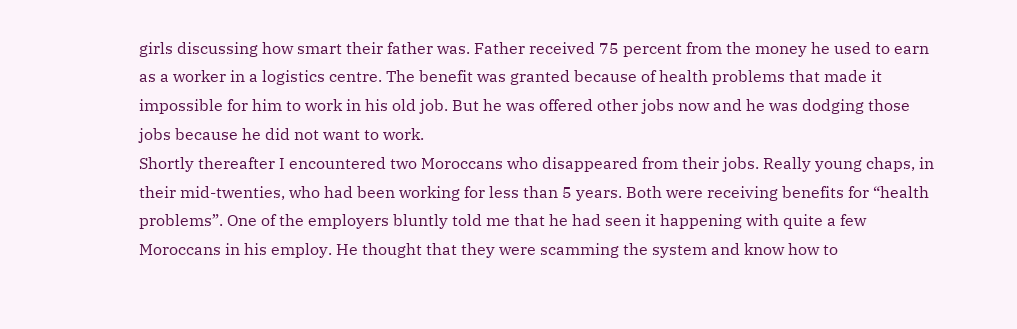girls discussing how smart their father was. Father received 75 percent from the money he used to earn as a worker in a logistics centre. The benefit was granted because of health problems that made it impossible for him to work in his old job. But he was offered other jobs now and he was dodging those jobs because he did not want to work.
Shortly thereafter I encountered two Moroccans who disappeared from their jobs. Really young chaps, in their mid-twenties, who had been working for less than 5 years. Both were receiving benefits for “health problems”. One of the employers bluntly told me that he had seen it happening with quite a few Moroccans in his employ. He thought that they were scamming the system and know how to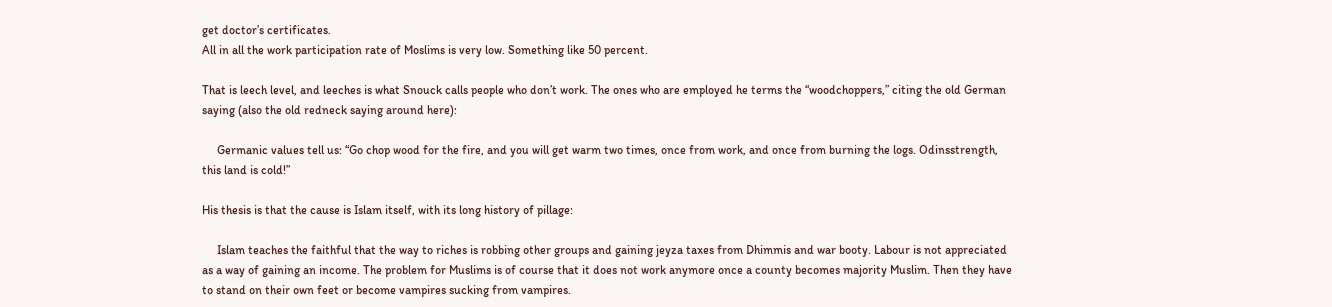get doctor’s certificates.
All in all the work participation rate of Moslims is very low. Something like 50 percent.

That is leech level, and leeches is what Snouck calls people who don’t work. The ones who are employed he terms the “woodchoppers,” citing the old German saying (also the old redneck saying around here):

     Germanic values tell us: “Go chop wood for the fire, and you will get warm two times, once from work, and once from burning the logs. Odinsstrength, this land is cold!”

His thesis is that the cause is Islam itself, with its long history of pillage:

     Islam teaches the faithful that the way to riches is robbing other groups and gaining jeyza taxes from Dhimmis and war booty. Labour is not appreciated as a way of gaining an income. The problem for Muslims is of course that it does not work anymore once a county becomes majority Muslim. Then they have to stand on their own feet or become vampires sucking from vampires.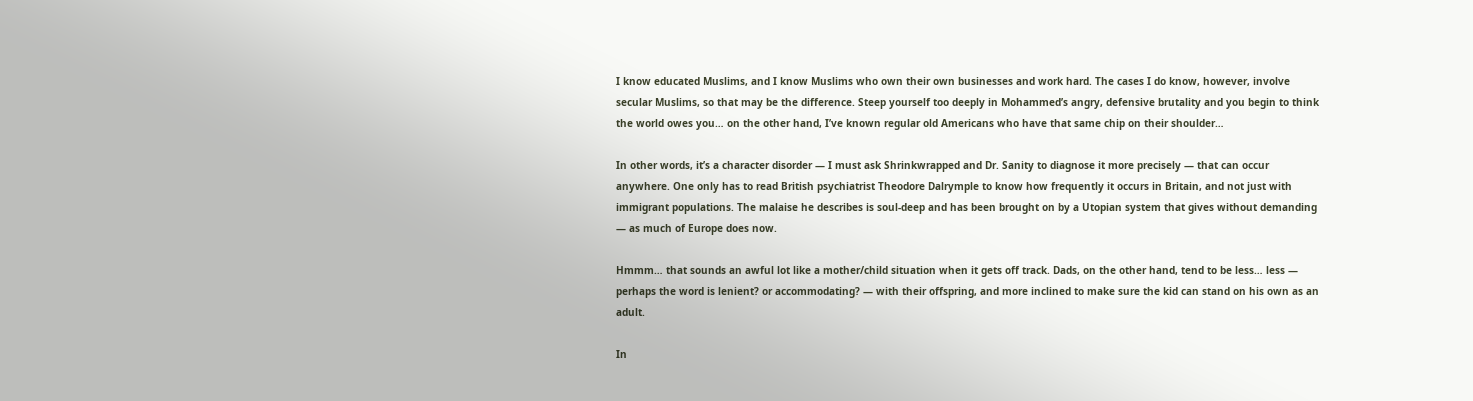I know educated Muslims, and I know Muslims who own their own businesses and work hard. The cases I do know, however, involve secular Muslims, so that may be the difference. Steep yourself too deeply in Mohammed’s angry, defensive brutality and you begin to think the world owes you… on the other hand, I’ve known regular old Americans who have that same chip on their shoulder…

In other words, it’s a character disorder — I must ask Shrinkwrapped and Dr. Sanity to diagnose it more precisely — that can occur anywhere. One only has to read British psychiatrist Theodore Dalrymple to know how frequently it occurs in Britain, and not just with immigrant populations. The malaise he describes is soul-deep and has been brought on by a Utopian system that gives without demanding — as much of Europe does now.

Hmmm… that sounds an awful lot like a mother/child situation when it gets off track. Dads, on the other hand, tend to be less… less — perhaps the word is lenient? or accommodating? — with their offspring, and more inclined to make sure the kid can stand on his own as an adult.

In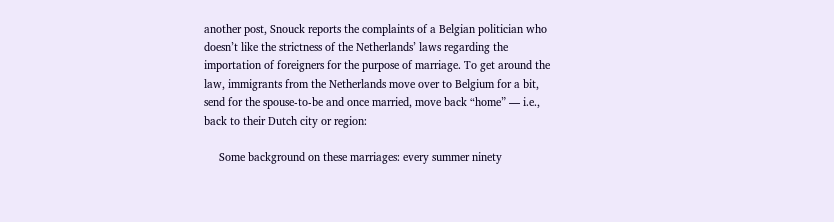another post, Snouck reports the complaints of a Belgian politician who doesn’t like the strictness of the Netherlands’ laws regarding the importation of foreigners for the purpose of marriage. To get around the law, immigrants from the Netherlands move over to Belgium for a bit, send for the spouse-to-be and once married, move back “home” — i.e., back to their Dutch city or region:

     Some background on these marriages: every summer ninety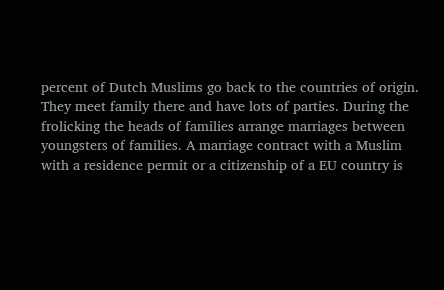percent of Dutch Muslims go back to the countries of origin. They meet family there and have lots of parties. During the frolicking the heads of families arrange marriages between youngsters of families. A marriage contract with a Muslim with a residence permit or a citizenship of a EU country is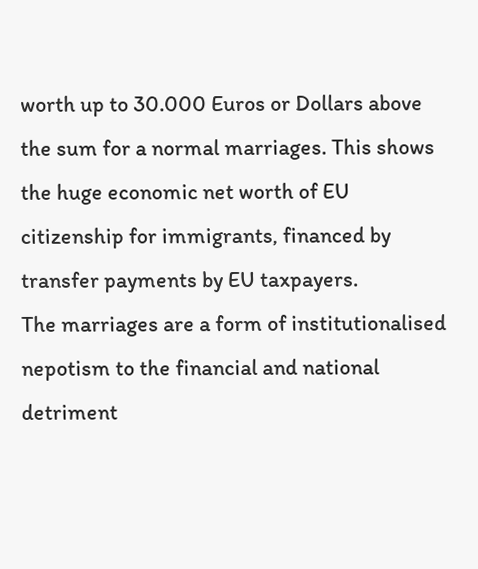worth up to 30.000 Euros or Dollars above the sum for a normal marriages. This shows the huge economic net worth of EU citizenship for immigrants, financed by transfer payments by EU taxpayers.
The marriages are a form of institutionalised nepotism to the financial and national detriment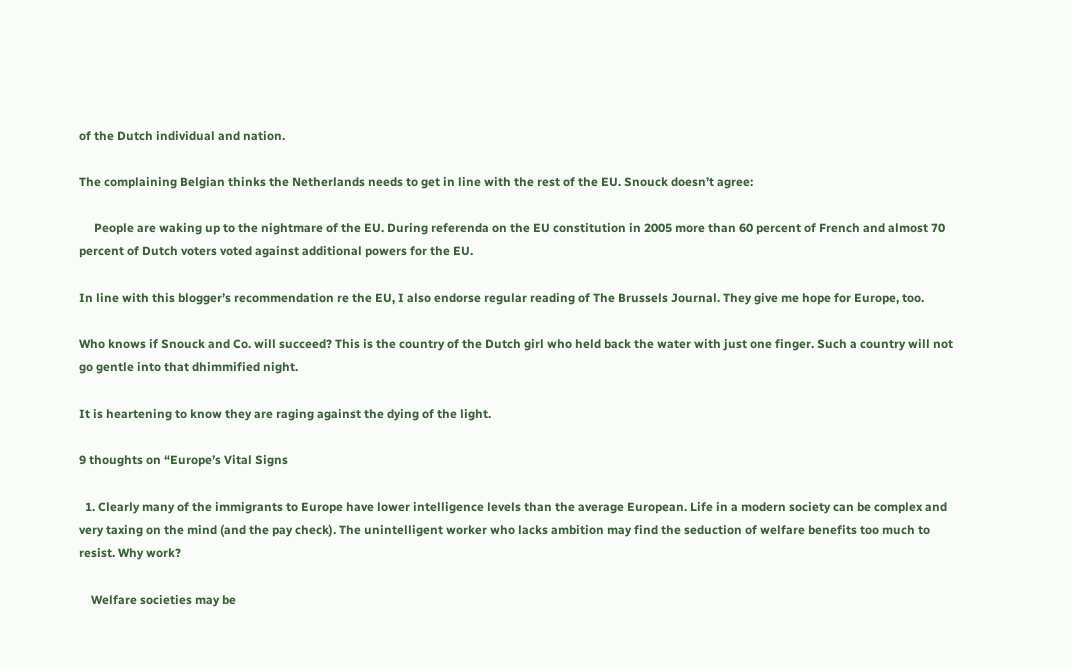of the Dutch individual and nation.

The complaining Belgian thinks the Netherlands needs to get in line with the rest of the EU. Snouck doesn’t agree:

     People are waking up to the nightmare of the EU. During referenda on the EU constitution in 2005 more than 60 percent of French and almost 70 percent of Dutch voters voted against additional powers for the EU.

In line with this blogger’s recommendation re the EU, I also endorse regular reading of The Brussels Journal. They give me hope for Europe, too.

Who knows if Snouck and Co. will succeed? This is the country of the Dutch girl who held back the water with just one finger. Such a country will not go gentle into that dhimmified night.

It is heartening to know they are raging against the dying of the light.

9 thoughts on “Europe’s Vital Signs

  1. Clearly many of the immigrants to Europe have lower intelligence levels than the average European. Life in a modern society can be complex and very taxing on the mind (and the pay check). The unintelligent worker who lacks ambition may find the seduction of welfare benefits too much to resist. Why work?

    Welfare societies may be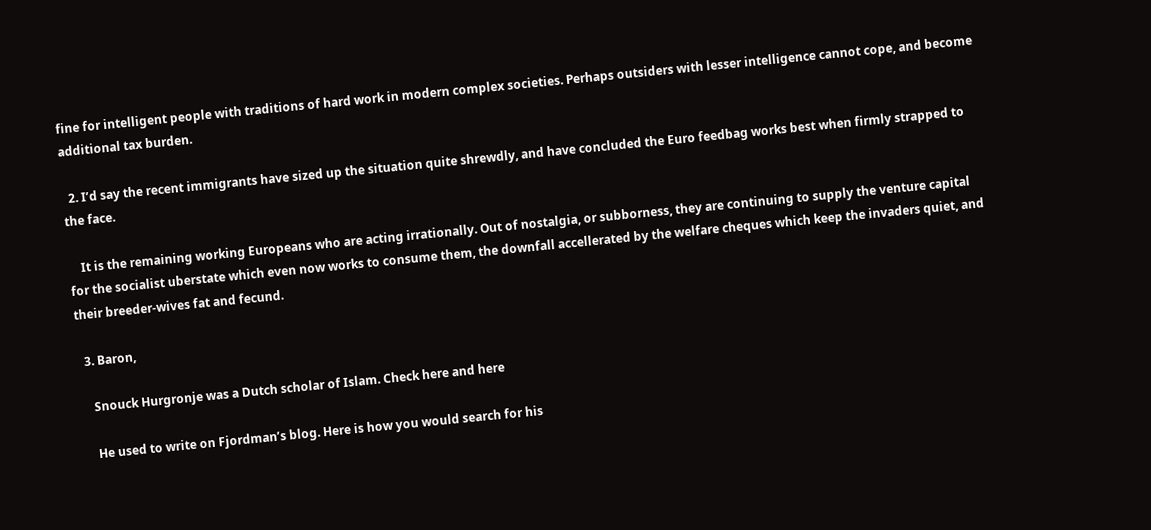fine for intelligent people with traditions of hard work in modern complex societies. Perhaps outsiders with lesser intelligence cannot cope, and become additional tax burden.

  2. I’d say the recent immigrants have sized up the situation quite shrewdly, and have concluded the Euro feedbag works best when firmly strapped to the face.

    It is the remaining working Europeans who are acting irrationally. Out of nostalgia, or subborness, they are continuing to supply the venture capital for the socialist uberstate which even now works to consume them, the downfall accellerated by the welfare cheques which keep the invaders quiet, and their breeder-wives fat and fecund.

  3. Baron,

    Snouck Hurgronje was a Dutch scholar of Islam. Check here and here

    He used to write on Fjordman’s blog. Here is how you would search for his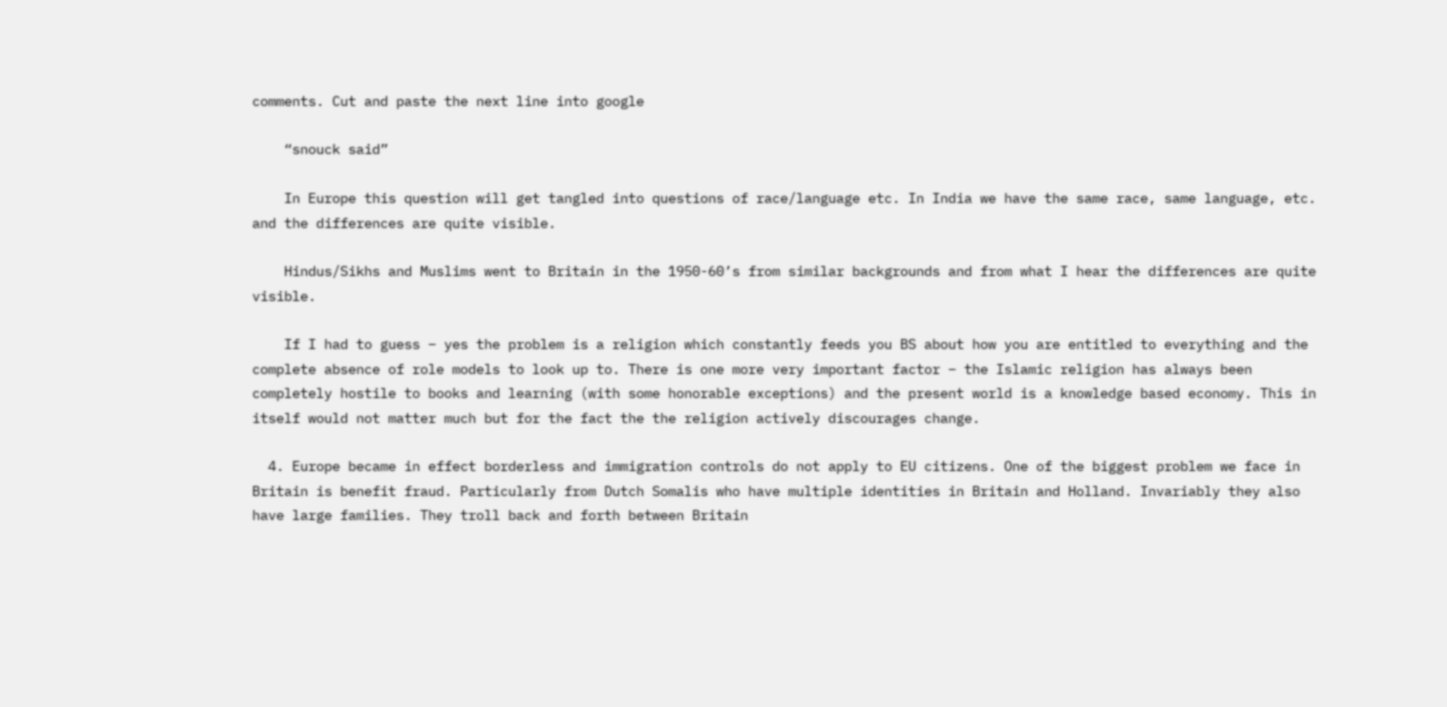comments. Cut and paste the next line into google

    “snouck said”

    In Europe this question will get tangled into questions of race/language etc. In India we have the same race, same language, etc. and the differences are quite visible.

    Hindus/Sikhs and Muslims went to Britain in the 1950-60’s from similar backgrounds and from what I hear the differences are quite visible.

    If I had to guess – yes the problem is a religion which constantly feeds you BS about how you are entitled to everything and the complete absence of role models to look up to. There is one more very important factor – the Islamic religion has always been completely hostile to books and learning (with some honorable exceptions) and the present world is a knowledge based economy. This in itself would not matter much but for the fact the the religion actively discourages change.

  4. Europe became in effect borderless and immigration controls do not apply to EU citizens. One of the biggest problem we face in Britain is benefit fraud. Particularly from Dutch Somalis who have multiple identities in Britain and Holland. Invariably they also have large families. They troll back and forth between Britain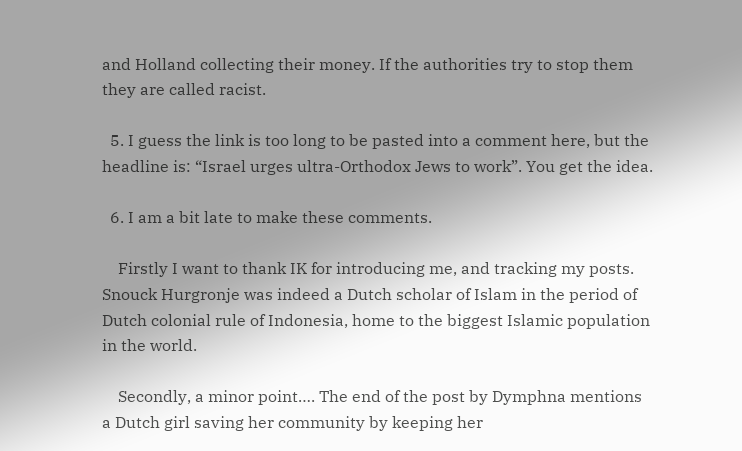and Holland collecting their money. If the authorities try to stop them they are called racist.

  5. I guess the link is too long to be pasted into a comment here, but the headline is: “Israel urges ultra-Orthodox Jews to work”. You get the idea.

  6. I am a bit late to make these comments.

    Firstly I want to thank IK for introducing me, and tracking my posts. Snouck Hurgronje was indeed a Dutch scholar of Islam in the period of Dutch colonial rule of Indonesia, home to the biggest Islamic population in the world.

    Secondly, a minor point…. The end of the post by Dymphna mentions a Dutch girl saving her community by keeping her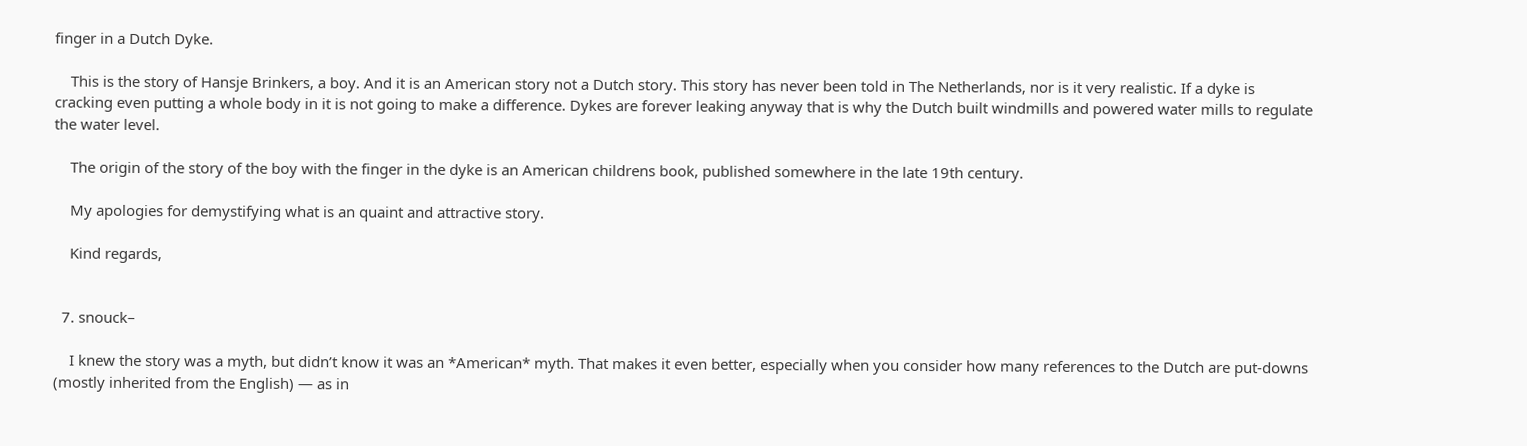finger in a Dutch Dyke.

    This is the story of Hansje Brinkers, a boy. And it is an American story not a Dutch story. This story has never been told in The Netherlands, nor is it very realistic. If a dyke is cracking even putting a whole body in it is not going to make a difference. Dykes are forever leaking anyway that is why the Dutch built windmills and powered water mills to regulate the water level.

    The origin of the story of the boy with the finger in the dyke is an American childrens book, published somewhere in the late 19th century.

    My apologies for demystifying what is an quaint and attractive story.

    Kind regards,


  7. snouck–

    I knew the story was a myth, but didn’t know it was an *American* myth. That makes it even better, especially when you consider how many references to the Dutch are put-downs (mostly inherited from the English) — as in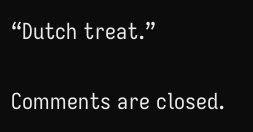“Dutch treat.”

Comments are closed.